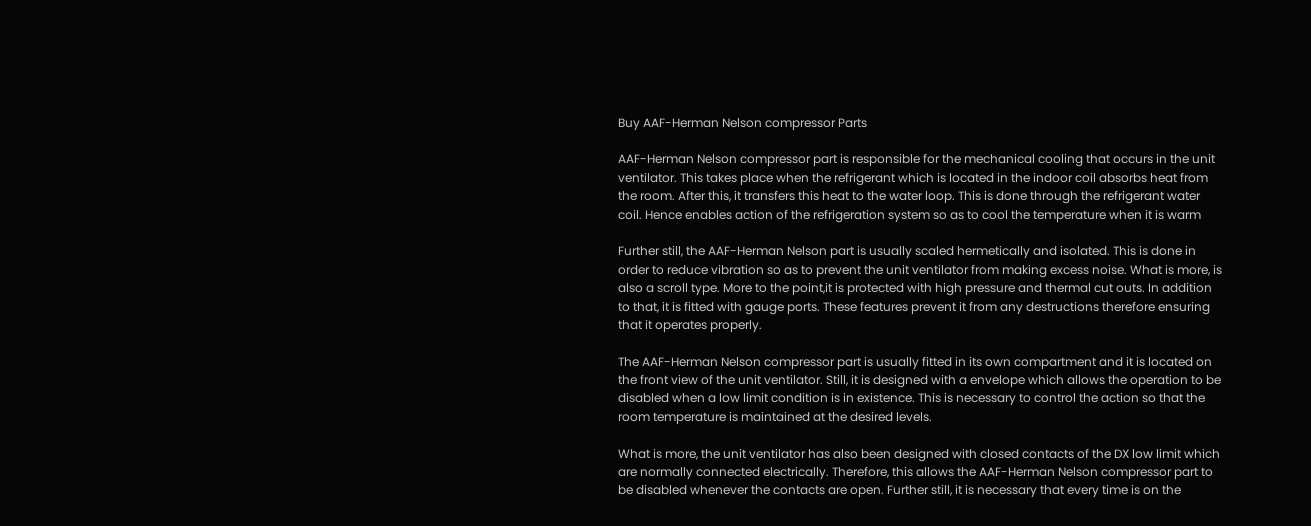Buy AAF-Herman Nelson compressor Parts

AAF-Herman Nelson compressor part is responsible for the mechanical cooling that occurs in the unit ventilator. This takes place when the refrigerant which is located in the indoor coil absorbs heat from the room. After this, it transfers this heat to the water loop. This is done through the refrigerant water coil. Hence enables action of the refrigeration system so as to cool the temperature when it is warm

Further still, the AAF-Herman Nelson part is usually scaled hermetically and isolated. This is done in order to reduce vibration so as to prevent the unit ventilator from making excess noise. What is more, is also a scroll type. More to the point,it is protected with high pressure and thermal cut outs. In addition to that, it is fitted with gauge ports. These features prevent it from any destructions therefore ensuring that it operates properly.

The AAF-Herman Nelson compressor part is usually fitted in its own compartment and it is located on the front view of the unit ventilator. Still, it is designed with a envelope which allows the operation to be disabled when a low limit condition is in existence. This is necessary to control the action so that the room temperature is maintained at the desired levels.

What is more, the unit ventilator has also been designed with closed contacts of the DX low limit which are normally connected electrically. Therefore, this allows the AAF-Herman Nelson compressor part to be disabled whenever the contacts are open. Further still, it is necessary that every time is on the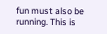fun must also be running. This is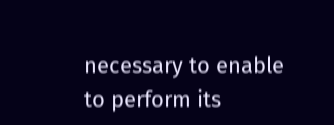necessary to enable  to perform its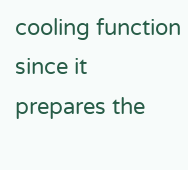cooling function since it prepares the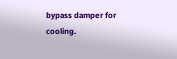bypass damper for cooling.